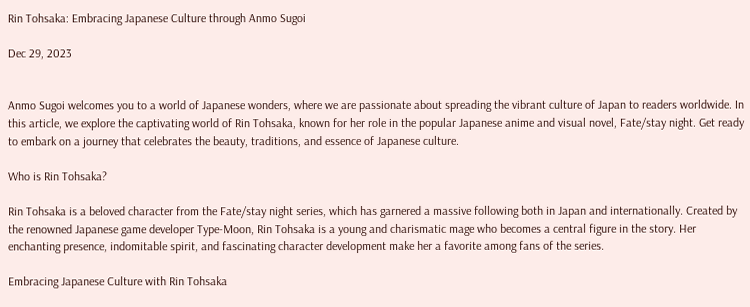Rin Tohsaka: Embracing Japanese Culture through Anmo Sugoi

Dec 29, 2023


Anmo Sugoi welcomes you to a world of Japanese wonders, where we are passionate about spreading the vibrant culture of Japan to readers worldwide. In this article, we explore the captivating world of Rin Tohsaka, known for her role in the popular Japanese anime and visual novel, Fate/stay night. Get ready to embark on a journey that celebrates the beauty, traditions, and essence of Japanese culture.

Who is Rin Tohsaka?

Rin Tohsaka is a beloved character from the Fate/stay night series, which has garnered a massive following both in Japan and internationally. Created by the renowned Japanese game developer Type-Moon, Rin Tohsaka is a young and charismatic mage who becomes a central figure in the story. Her enchanting presence, indomitable spirit, and fascinating character development make her a favorite among fans of the series.

Embracing Japanese Culture with Rin Tohsaka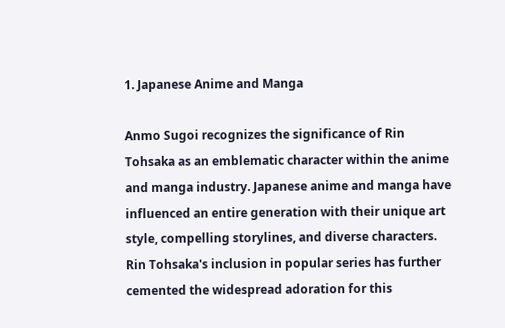1. Japanese Anime and Manga

Anmo Sugoi recognizes the significance of Rin Tohsaka as an emblematic character within the anime and manga industry. Japanese anime and manga have influenced an entire generation with their unique art style, compelling storylines, and diverse characters. Rin Tohsaka's inclusion in popular series has further cemented the widespread adoration for this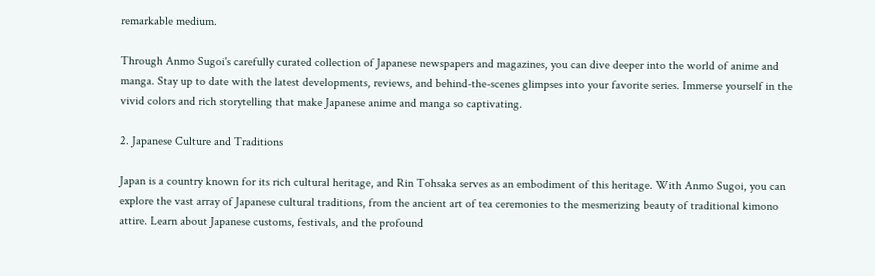remarkable medium.

Through Anmo Sugoi's carefully curated collection of Japanese newspapers and magazines, you can dive deeper into the world of anime and manga. Stay up to date with the latest developments, reviews, and behind-the-scenes glimpses into your favorite series. Immerse yourself in the vivid colors and rich storytelling that make Japanese anime and manga so captivating.

2. Japanese Culture and Traditions

Japan is a country known for its rich cultural heritage, and Rin Tohsaka serves as an embodiment of this heritage. With Anmo Sugoi, you can explore the vast array of Japanese cultural traditions, from the ancient art of tea ceremonies to the mesmerizing beauty of traditional kimono attire. Learn about Japanese customs, festivals, and the profound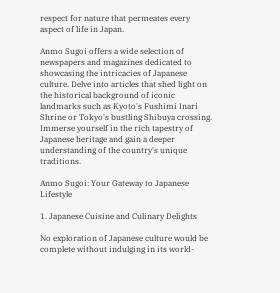respect for nature that permeates every aspect of life in Japan.

Anmo Sugoi offers a wide selection of newspapers and magazines dedicated to showcasing the intricacies of Japanese culture. Delve into articles that shed light on the historical background of iconic landmarks such as Kyoto's Fushimi Inari Shrine or Tokyo's bustling Shibuya crossing. Immerse yourself in the rich tapestry of Japanese heritage and gain a deeper understanding of the country's unique traditions.

Anmo Sugoi: Your Gateway to Japanese Lifestyle

1. Japanese Cuisine and Culinary Delights

No exploration of Japanese culture would be complete without indulging in its world-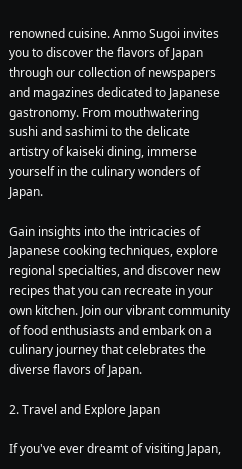renowned cuisine. Anmo Sugoi invites you to discover the flavors of Japan through our collection of newspapers and magazines dedicated to Japanese gastronomy. From mouthwatering sushi and sashimi to the delicate artistry of kaiseki dining, immerse yourself in the culinary wonders of Japan.

Gain insights into the intricacies of Japanese cooking techniques, explore regional specialties, and discover new recipes that you can recreate in your own kitchen. Join our vibrant community of food enthusiasts and embark on a culinary journey that celebrates the diverse flavors of Japan.

2. Travel and Explore Japan

If you've ever dreamt of visiting Japan,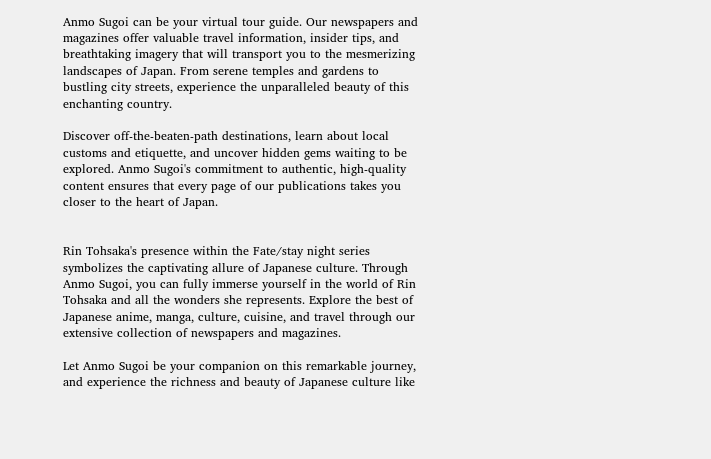Anmo Sugoi can be your virtual tour guide. Our newspapers and magazines offer valuable travel information, insider tips, and breathtaking imagery that will transport you to the mesmerizing landscapes of Japan. From serene temples and gardens to bustling city streets, experience the unparalleled beauty of this enchanting country.

Discover off-the-beaten-path destinations, learn about local customs and etiquette, and uncover hidden gems waiting to be explored. Anmo Sugoi's commitment to authentic, high-quality content ensures that every page of our publications takes you closer to the heart of Japan.


Rin Tohsaka's presence within the Fate/stay night series symbolizes the captivating allure of Japanese culture. Through Anmo Sugoi, you can fully immerse yourself in the world of Rin Tohsaka and all the wonders she represents. Explore the best of Japanese anime, manga, culture, cuisine, and travel through our extensive collection of newspapers and magazines.

Let Anmo Sugoi be your companion on this remarkable journey, and experience the richness and beauty of Japanese culture like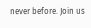never before. Join us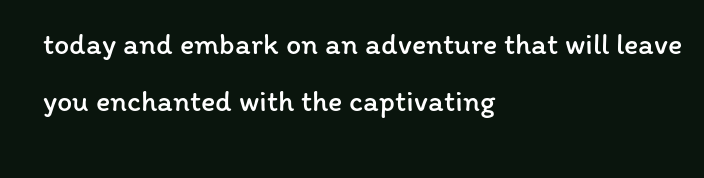today and embark on an adventure that will leave you enchanted with the captivating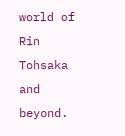world of Rin Tohsaka and beyond.